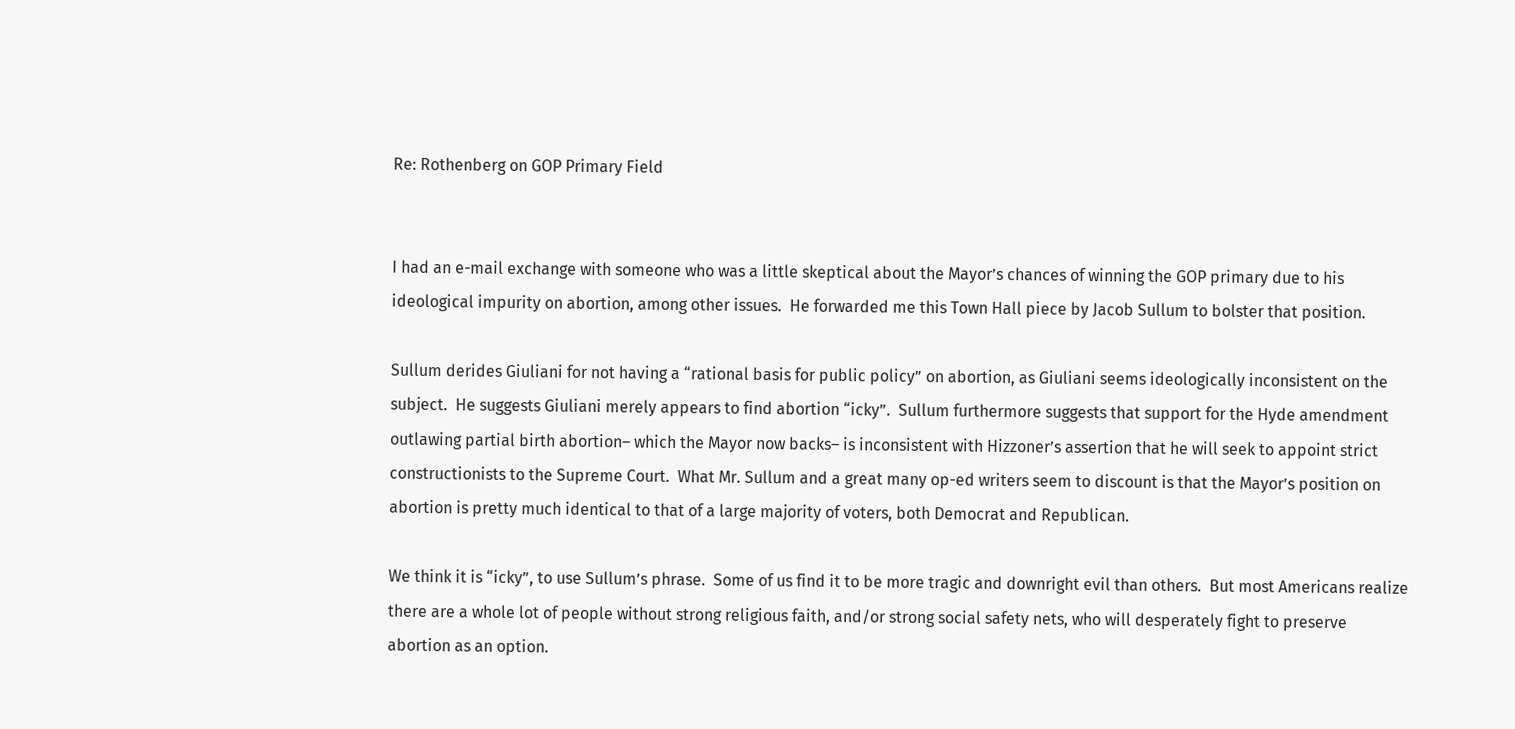Re: Rothenberg on GOP Primary Field


I had an e-mail exchange with someone who was a little skeptical about the Mayor’s chances of winning the GOP primary due to his ideological impurity on abortion, among other issues.  He forwarded me this Town Hall piece by Jacob Sullum to bolster that position.

Sullum derides Giuliani for not having a “rational basis for public policy” on abortion, as Giuliani seems ideologically inconsistent on the subject.  He suggests Giuliani merely appears to find abortion “icky”.  Sullum furthermore suggests that support for the Hyde amendment outlawing partial birth abortion– which the Mayor now backs– is inconsistent with Hizzoner’s assertion that he will seek to appoint strict constructionists to the Supreme Court.  What Mr. Sullum and a great many op-ed writers seem to discount is that the Mayor’s position on abortion is pretty much identical to that of a large majority of voters, both Democrat and Republican.

We think it is “icky”, to use Sullum’s phrase.  Some of us find it to be more tragic and downright evil than others.  But most Americans realize there are a whole lot of people without strong religious faith, and/or strong social safety nets, who will desperately fight to preserve abortion as an option.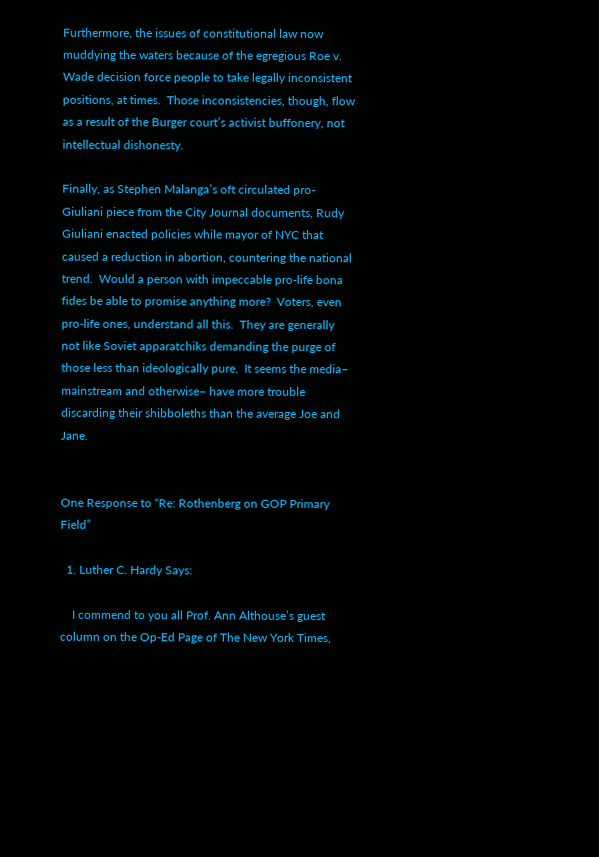Furthermore, the issues of constitutional law now muddying the waters because of the egregious Roe v. Wade decision force people to take legally inconsistent positions, at times.  Those inconsistencies, though, flow as a result of the Burger court’s activist buffonery, not intellectual dishonesty.

Finally, as Stephen Malanga’s oft circulated pro-Giuliani piece from the City Journal documents, Rudy Giuliani enacted policies while mayor of NYC that caused a reduction in abortion, countering the national trend.  Would a person with impeccable pro-life bona fides be able to promise anything more?  Voters, even pro-life ones, understand all this.  They are generally not like Soviet apparatchiks demanding the purge of those less than ideologically pure.  It seems the media– mainstream and otherwise– have more trouble discarding their shibboleths than the average Joe and Jane.


One Response to “Re: Rothenberg on GOP Primary Field”

  1. Luther C. Hardy Says:

    I commend to you all Prof. Ann Althouse’s guest column on the Op-Ed Page of The New York Times,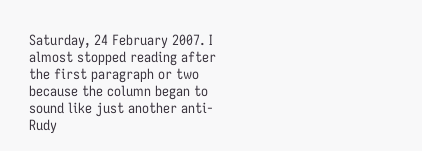Saturday, 24 February 2007. I almost stopped reading after the first paragraph or two because the column began to sound like just another anti-Rudy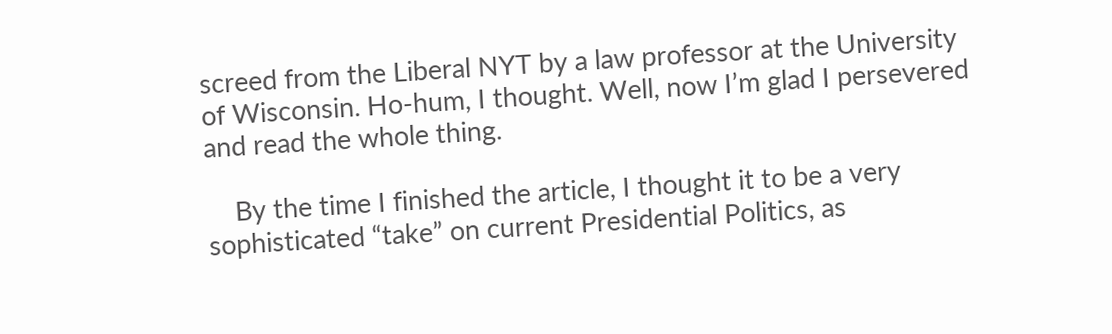screed from the Liberal NYT by a law professor at the University of Wisconsin. Ho-hum, I thought. Well, now I’m glad I persevered and read the whole thing.

    By the time I finished the article, I thought it to be a very sophisticated “take” on current Presidential Politics, as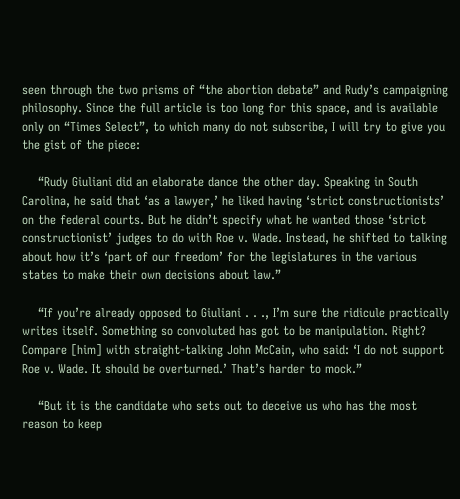seen through the two prisms of “the abortion debate” and Rudy’s campaigning philosophy. Since the full article is too long for this space, and is available only on “Times Select”, to which many do not subscribe, I will try to give you the gist of the piece:

    “Rudy Giuliani did an elaborate dance the other day. Speaking in South Carolina, he said that ‘as a lawyer,’ he liked having ‘strict constructionists’ on the federal courts. But he didn’t specify what he wanted those ‘strict constructionist’ judges to do with Roe v. Wade. Instead, he shifted to talking about how it’s ‘part of our freedom’ for the legislatures in the various states to make their own decisions about law.”

    “If you’re already opposed to Giuliani . . ., I’m sure the ridicule practically writes itself. Something so convoluted has got to be manipulation. Right? Compare [him] with straight-talking John McCain, who said: ‘I do not support Roe v. Wade. It should be overturned.’ That’s harder to mock.”

    “But it is the candidate who sets out to deceive us who has the most reason to keep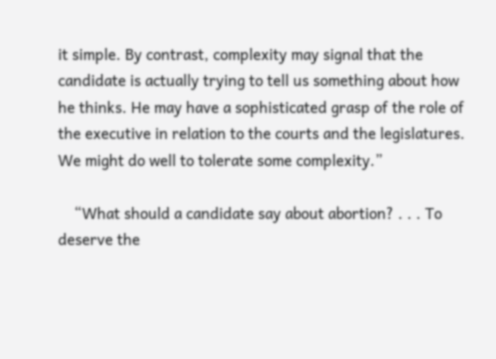it simple. By contrast, complexity may signal that the candidate is actually trying to tell us something about how he thinks. He may have a sophisticated grasp of the role of the executive in relation to the courts and the legislatures. We might do well to tolerate some complexity.”

    “What should a candidate say about abortion? . . . To deserve the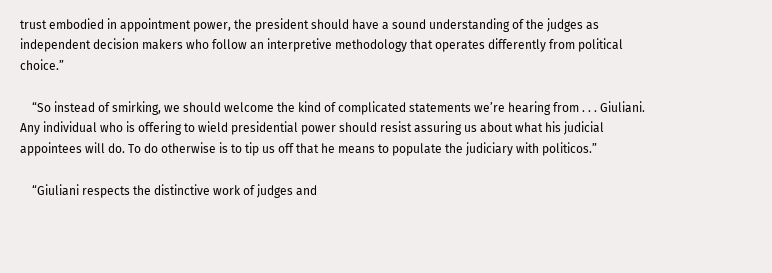trust embodied in appointment power, the president should have a sound understanding of the judges as independent decision makers who follow an interpretive methodology that operates differently from political choice.”

    “So instead of smirking, we should welcome the kind of complicated statements we’re hearing from . . . Giuliani. Any individual who is offering to wield presidential power should resist assuring us about what his judicial appointees will do. To do otherwise is to tip us off that he means to populate the judiciary with politicos.”

    “Giuliani respects the distinctive work of judges and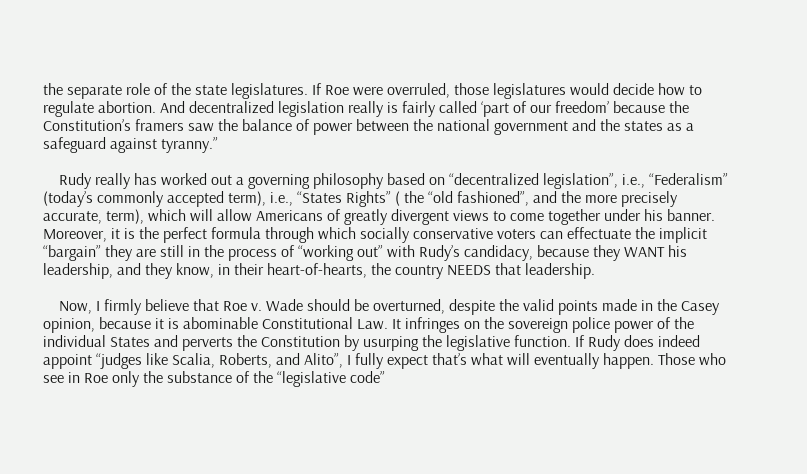the separate role of the state legislatures. If Roe were overruled, those legislatures would decide how to regulate abortion. And decentralized legislation really is fairly called ‘part of our freedom’ because the Constitution’s framers saw the balance of power between the national government and the states as a safeguard against tyranny.”

    Rudy really has worked out a governing philosophy based on “decentralized legislation”, i.e., “Federalism” (today’s commonly accepted term), i.e., “States Rights” ( the “old fashioned”, and the more precisely accurate, term), which will allow Americans of greatly divergent views to come together under his banner. Moreover, it is the perfect formula through which socially conservative voters can effectuate the implicit “bargain” they are still in the process of “working out” with Rudy’s candidacy, because they WANT his leadership, and they know, in their heart-of-hearts, the country NEEDS that leadership.

    Now, I firmly believe that Roe v. Wade should be overturned, despite the valid points made in the Casey opinion, because it is abominable Constitutional Law. It infringes on the sovereign police power of the individual States and perverts the Constitution by usurping the legislative function. If Rudy does indeed appoint “judges like Scalia, Roberts, and Alito”, I fully expect that’s what will eventually happen. Those who see in Roe only the substance of the “legislative code”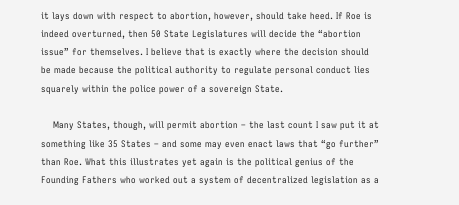it lays down with respect to abortion, however, should take heed. If Roe is indeed overturned, then 50 State Legislatures will decide the “abortion issue” for themselves. I believe that is exactly where the decision should be made because the political authority to regulate personal conduct lies squarely within the police power of a sovereign State.

    Many States, though, will permit abortion – the last count I saw put it at something like 35 States – and some may even enact laws that “go further” than Roe. What this illustrates yet again is the political genius of the Founding Fathers who worked out a system of decentralized legislation as a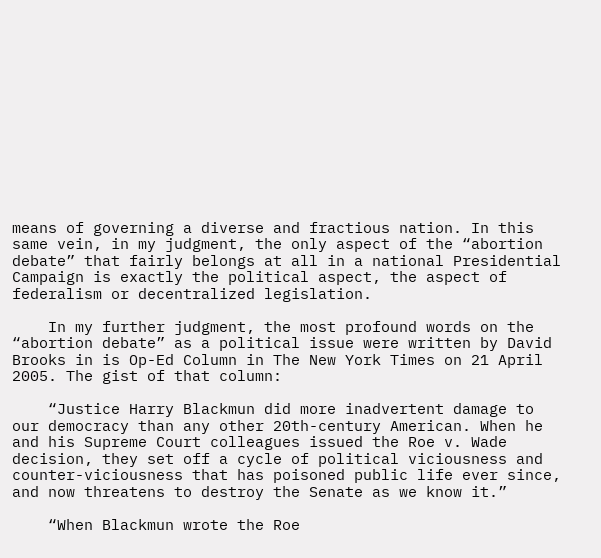means of governing a diverse and fractious nation. In this same vein, in my judgment, the only aspect of the “abortion debate” that fairly belongs at all in a national Presidential Campaign is exactly the political aspect, the aspect of federalism or decentralized legislation.

    In my further judgment, the most profound words on the “abortion debate” as a political issue were written by David Brooks in is Op-Ed Column in The New York Times on 21 April 2005. The gist of that column:

    “Justice Harry Blackmun did more inadvertent damage to our democracy than any other 20th-century American. When he and his Supreme Court colleagues issued the Roe v. Wade decision, they set off a cycle of political viciousness and counter-viciousness that has poisoned public life ever since, and now threatens to destroy the Senate as we know it.”

    “When Blackmun wrote the Roe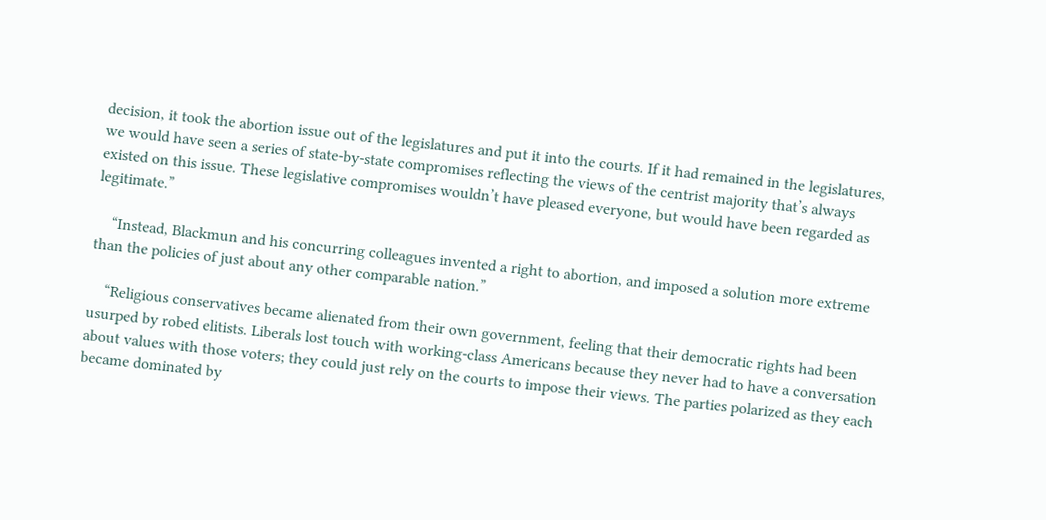decision, it took the abortion issue out of the legislatures and put it into the courts. If it had remained in the legislatures, we would have seen a series of state-by-state compromises reflecting the views of the centrist majority that’s always existed on this issue. These legislative compromises wouldn’t have pleased everyone, but would have been regarded as legitimate.”

    “Instead, Blackmun and his concurring colleagues invented a right to abortion, and imposed a solution more extreme than the policies of just about any other comparable nation.”

    “Religious conservatives became alienated from their own government, feeling that their democratic rights had been usurped by robed elitists. Liberals lost touch with working-class Americans because they never had to have a conversation about values with those voters; they could just rely on the courts to impose their views. The parties polarized as they each became dominated by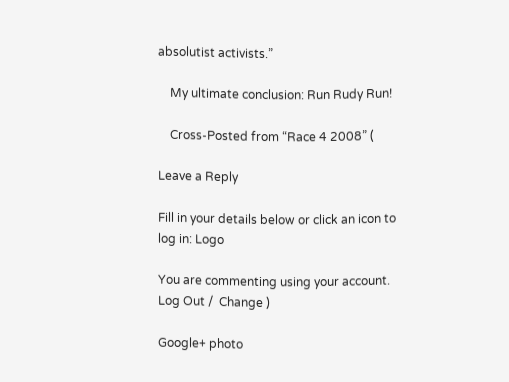absolutist activists.”

    My ultimate conclusion: Run Rudy Run!

    Cross-Posted from “Race 4 2008” (

Leave a Reply

Fill in your details below or click an icon to log in: Logo

You are commenting using your account. Log Out /  Change )

Google+ photo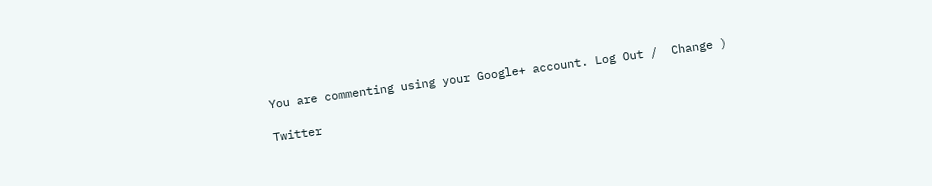You are commenting using your Google+ account. Log Out /  Change )

Twitter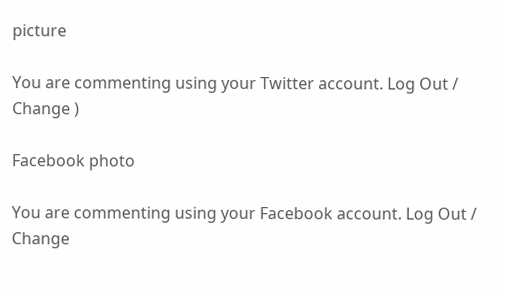picture

You are commenting using your Twitter account. Log Out /  Change )

Facebook photo

You are commenting using your Facebook account. Log Out /  Change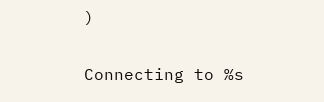)


Connecting to %s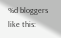%d bloggers like this: